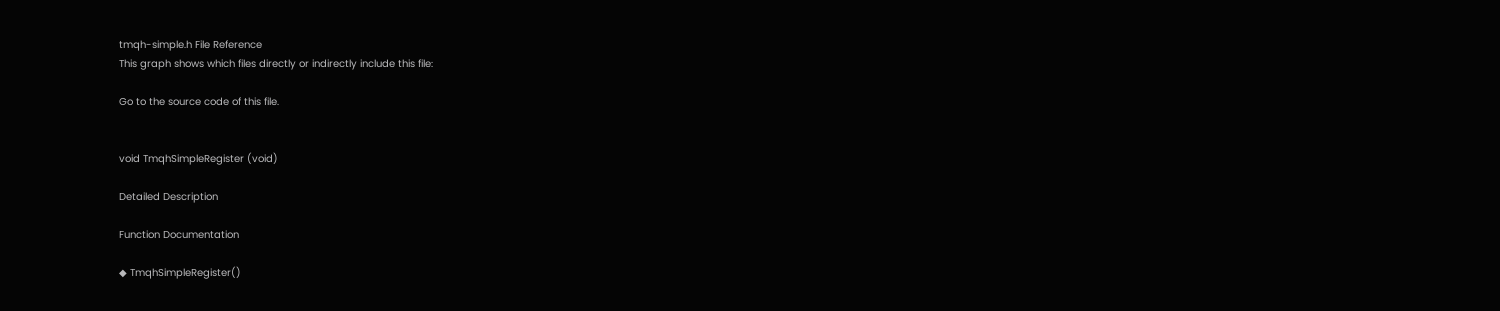tmqh-simple.h File Reference
This graph shows which files directly or indirectly include this file:

Go to the source code of this file.


void TmqhSimpleRegister (void)

Detailed Description

Function Documentation

◆ TmqhSimpleRegister()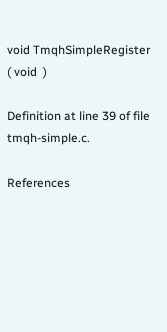void TmqhSimpleRegister ( void  )

Definition at line 39 of file tmqh-simple.c.

References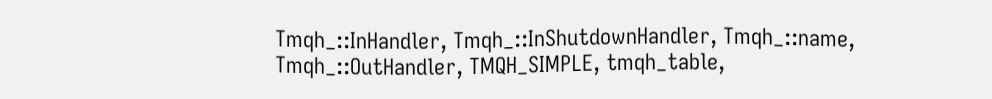Tmqh_::InHandler, Tmqh_::InShutdownHandler, Tmqh_::name, Tmqh_::OutHandler, TMQH_SIMPLE, tmqh_table,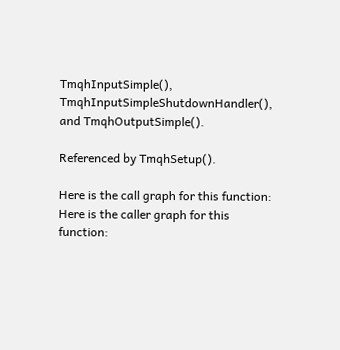TmqhInputSimple(), TmqhInputSimpleShutdownHandler(), and TmqhOutputSimple().

Referenced by TmqhSetup().

Here is the call graph for this function:
Here is the caller graph for this function: